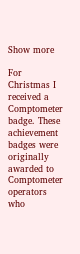Show more

For Christmas I received a Comptometer badge. These achievement badges were originally awarded to Comptometer operators who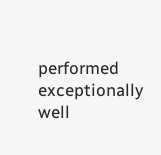performed exceptionally well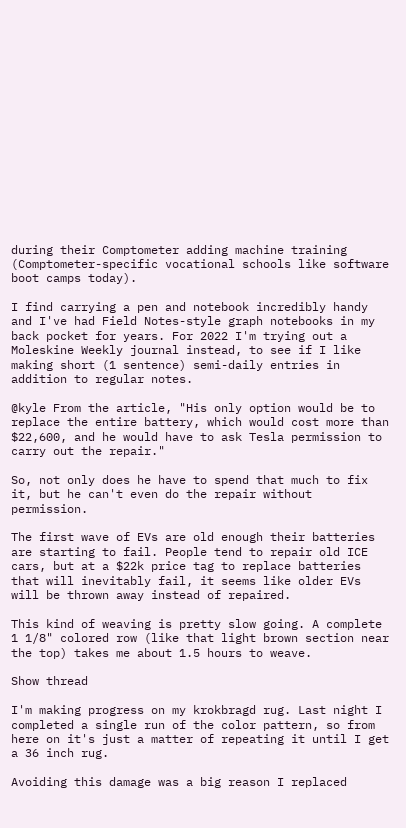during their Comptometer adding machine training (Comptometer-specific vocational schools like software boot camps today).

I find carrying a pen and notebook incredibly handy and I've had Field Notes-style graph notebooks in my back pocket for years. For 2022 I'm trying out a Moleskine Weekly journal instead, to see if I like making short (1 sentence) semi-daily entries in addition to regular notes.

@kyle From the article, "His only option would be to replace the entire battery, which would cost more than $22,600, and he would have to ask Tesla permission to carry out the repair."

So, not only does he have to spend that much to fix it, but he can't even do the repair without permission.

The first wave of EVs are old enough their batteries are starting to fail. People tend to repair old ICE cars, but at a $22k price tag to replace batteries that will inevitably fail, it seems like older EVs will be thrown away instead of repaired.

This kind of weaving is pretty slow going. A complete 1 1/8" colored row (like that light brown section near the top) takes me about 1.5 hours to weave.

Show thread

I'm making progress on my krokbragd rug. Last night I completed a single run of the color pattern, so from here on it's just a matter of repeating it until I get a 36 inch rug.

Avoiding this damage was a big reason I replaced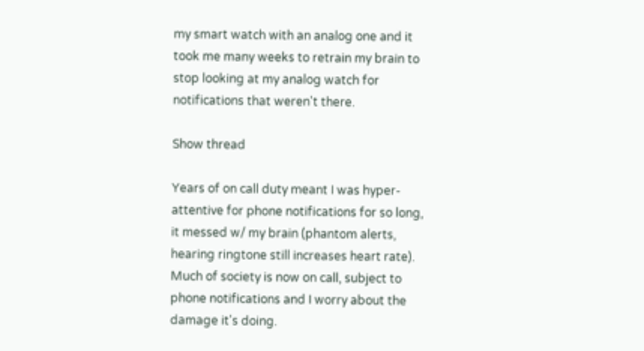my smart watch with an analog one and it took me many weeks to retrain my brain to stop looking at my analog watch for notifications that weren't there.

Show thread

Years of on call duty meant I was hyper-attentive for phone notifications for so long, it messed w/ my brain (phantom alerts, hearing ringtone still increases heart rate). Much of society is now on call, subject to phone notifications and I worry about the damage it's doing.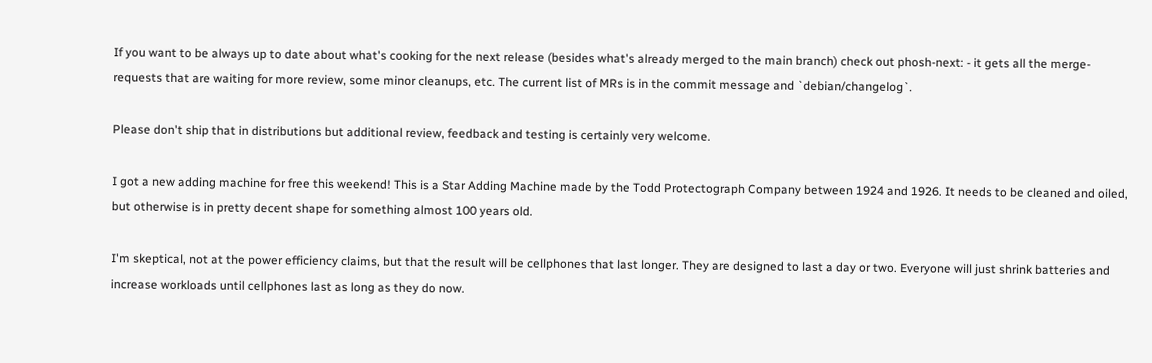If you want to be always up to date about what's cooking for the next release (besides what's already merged to the main branch) check out phosh-next: - it gets all the merge-requests that are waiting for more review, some minor cleanups, etc. The current list of MRs is in the commit message and `debian/changelog`.

Please don't ship that in distributions but additional review, feedback and testing is certainly very welcome.

I got a new adding machine for free this weekend! This is a Star Adding Machine made by the Todd Protectograph Company between 1924 and 1926. It needs to be cleaned and oiled, but otherwise is in pretty decent shape for something almost 100 years old.

I'm skeptical, not at the power efficiency claims, but that the result will be cellphones that last longer. They are designed to last a day or two. Everyone will just shrink batteries and increase workloads until cellphones last as long as they do now.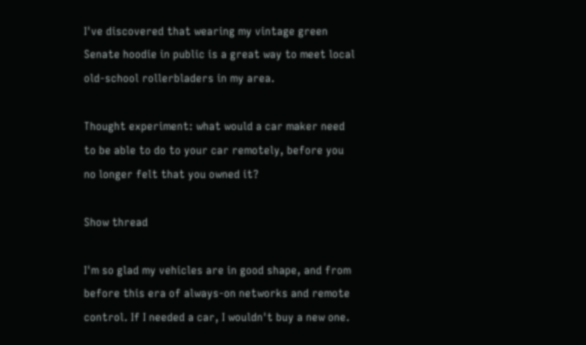I've discovered that wearing my vintage green Senate hoodie in public is a great way to meet local old-school rollerbladers in my area.

Thought experiment: what would a car maker need to be able to do to your car remotely, before you no longer felt that you owned it?

Show thread

I'm so glad my vehicles are in good shape, and from before this era of always-on networks and remote control. If I needed a car, I wouldn't buy a new one.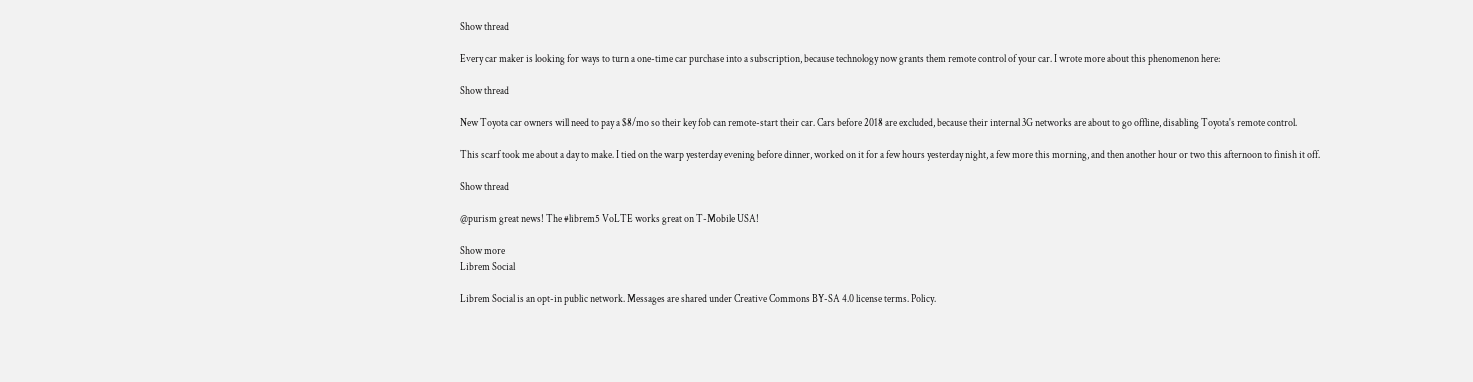Show thread

Every car maker is looking for ways to turn a one-time car purchase into a subscription, because technology now grants them remote control of your car. I wrote more about this phenomenon here:

Show thread

New Toyota car owners will need to pay a $8/mo so their key fob can remote-start their car. Cars before 2018 are excluded, because their internal 3G networks are about to go offline, disabling Toyota's remote control.

This scarf took me about a day to make. I tied on the warp yesterday evening before dinner, worked on it for a few hours yesterday night, a few more this morning, and then another hour or two this afternoon to finish it off.

Show thread

@purism great news! The #librem5 VoLTE works great on T-Mobile USA!

Show more
Librem Social

Librem Social is an opt-in public network. Messages are shared under Creative Commons BY-SA 4.0 license terms. Policy.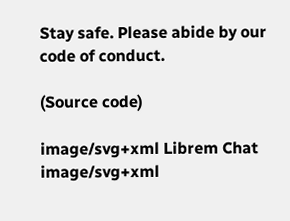Stay safe. Please abide by our code of conduct.

(Source code)

image/svg+xml Librem Chat image/svg+xml